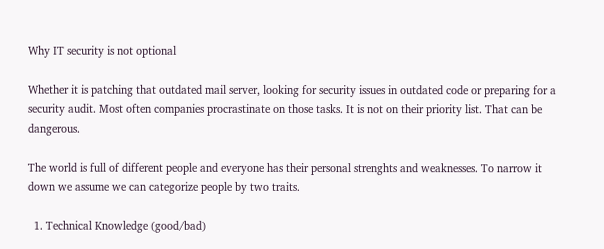Why IT security is not optional

Whether it is patching that outdated mail server, looking for security issues in outdated code or preparing for a security audit. Most often companies procrastinate on those tasks. It is not on their priority list. That can be dangerous.

The world is full of different people and everyone has their personal strenghts and weaknesses. To narrow it down we assume we can categorize people by two traits.

  1. Technical Knowledge (good/bad)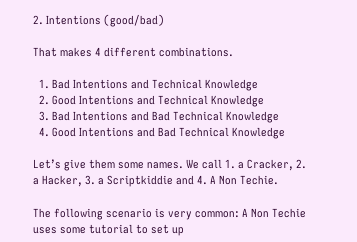2. Intentions (good/bad)

That makes 4 different combinations.

  1. Bad Intentions and Technical Knowledge
  2. Good Intentions and Technical Knowledge
  3. Bad Intentions and Bad Technical Knowledge
  4. Good Intentions and Bad Technical Knowledge

Let’s give them some names. We call 1. a Cracker, 2. a Hacker, 3. a Scriptkiddie and 4. A Non Techie.

The following scenario is very common: A Non Techie uses some tutorial to set up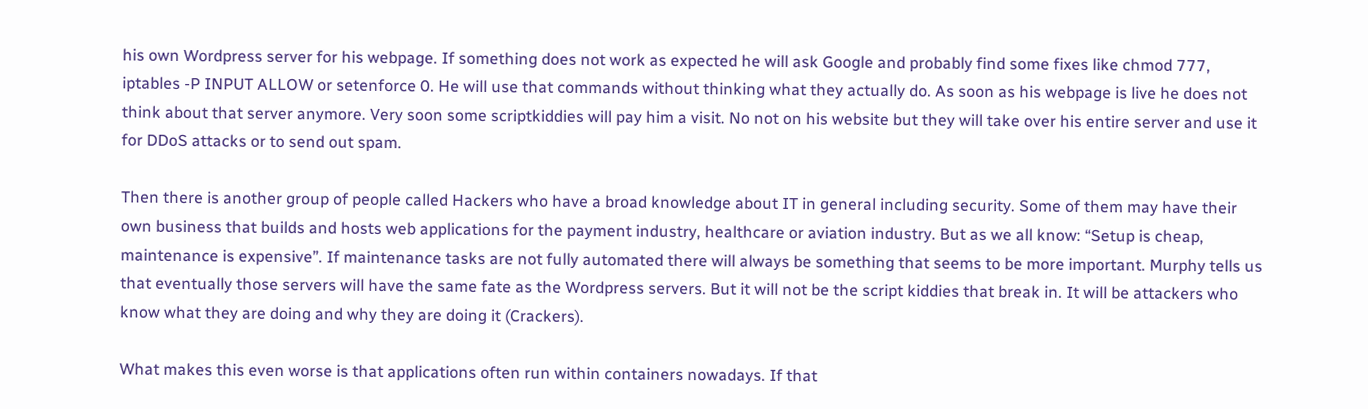his own Wordpress server for his webpage. If something does not work as expected he will ask Google and probably find some fixes like chmod 777, iptables -P INPUT ALLOW or setenforce 0. He will use that commands without thinking what they actually do. As soon as his webpage is live he does not think about that server anymore. Very soon some scriptkiddies will pay him a visit. No not on his website but they will take over his entire server and use it for DDoS attacks or to send out spam.

Then there is another group of people called Hackers who have a broad knowledge about IT in general including security. Some of them may have their own business that builds and hosts web applications for the payment industry, healthcare or aviation industry. But as we all know: “Setup is cheap, maintenance is expensive”. If maintenance tasks are not fully automated there will always be something that seems to be more important. Murphy tells us that eventually those servers will have the same fate as the Wordpress servers. But it will not be the script kiddies that break in. It will be attackers who know what they are doing and why they are doing it (Crackers).

What makes this even worse is that applications often run within containers nowadays. If that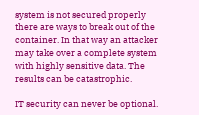system is not secured properly there are ways to break out of the container. In that way an attacker may take over a complete system with highly sensitive data. The results can be catastrophic.

IT security can never be optional.